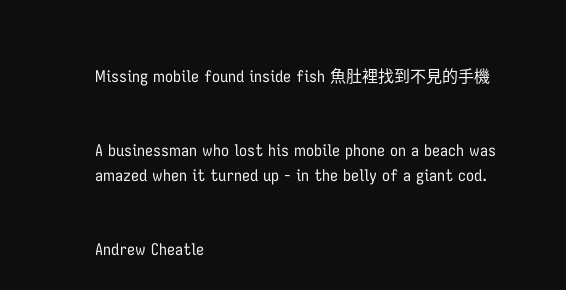Missing mobile found inside fish 魚肚裡找到不見的手機


A businessman who lost his mobile phone on a beach was amazed when it turned up - in the belly of a giant cod.


Andrew Cheatle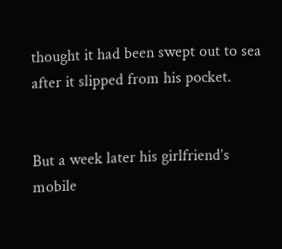thought it had been swept out to sea after it slipped from his pocket.


But a week later his girlfriend’s mobile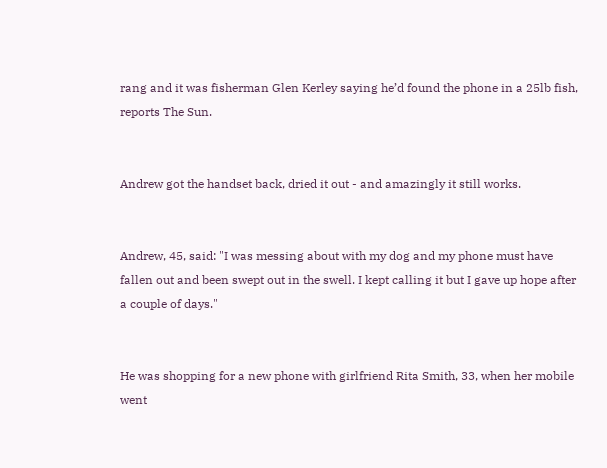rang and it was fisherman Glen Kerley saying he’d found the phone in a 25lb fish, reports The Sun.


Andrew got the handset back, dried it out - and amazingly it still works.


Andrew, 45, said: "I was messing about with my dog and my phone must have fallen out and been swept out in the swell. I kept calling it but I gave up hope after a couple of days."


He was shopping for a new phone with girlfriend Rita Smith, 33, when her mobile went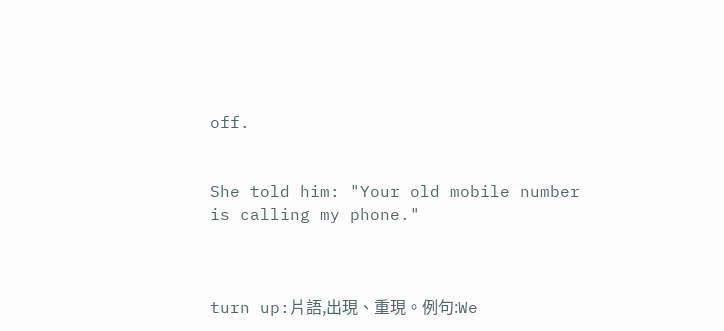off.


She told him: "Your old mobile number is calling my phone."



turn up:片語,出現、重現。例句:We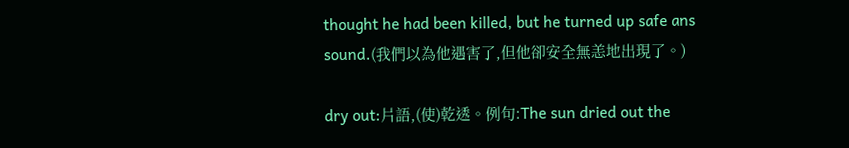thought he had been killed, but he turned up safe ans sound.(我們以為他遇害了,但他卻安全無恙地出現了。)

dry out:片語,(使)乾透。例句:The sun dried out the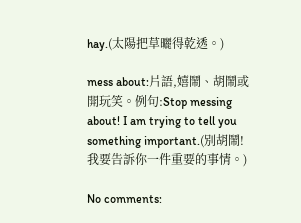hay.(太陽把草曬得乾透。)

mess about:片語,嬉鬧、胡鬧或開玩笑。例句:Stop messing about! I am trying to tell you something important.(別胡鬧!我要告訴你一件重要的事情。)

No comments: